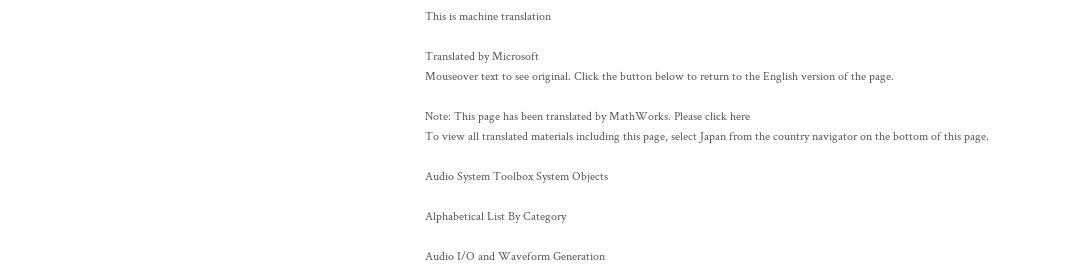This is machine translation

Translated by Microsoft
Mouseover text to see original. Click the button below to return to the English version of the page.

Note: This page has been translated by MathWorks. Please click here
To view all translated materials including this page, select Japan from the country navigator on the bottom of this page.

Audio System Toolbox System Objects

Alphabetical List By Category

Audio I/O and Waveform Generation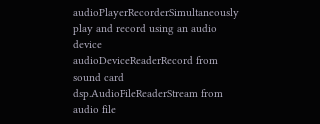audioPlayerRecorderSimultaneously play and record using an audio device
audioDeviceReaderRecord from sound card
dsp.AudioFileReaderStream from audio file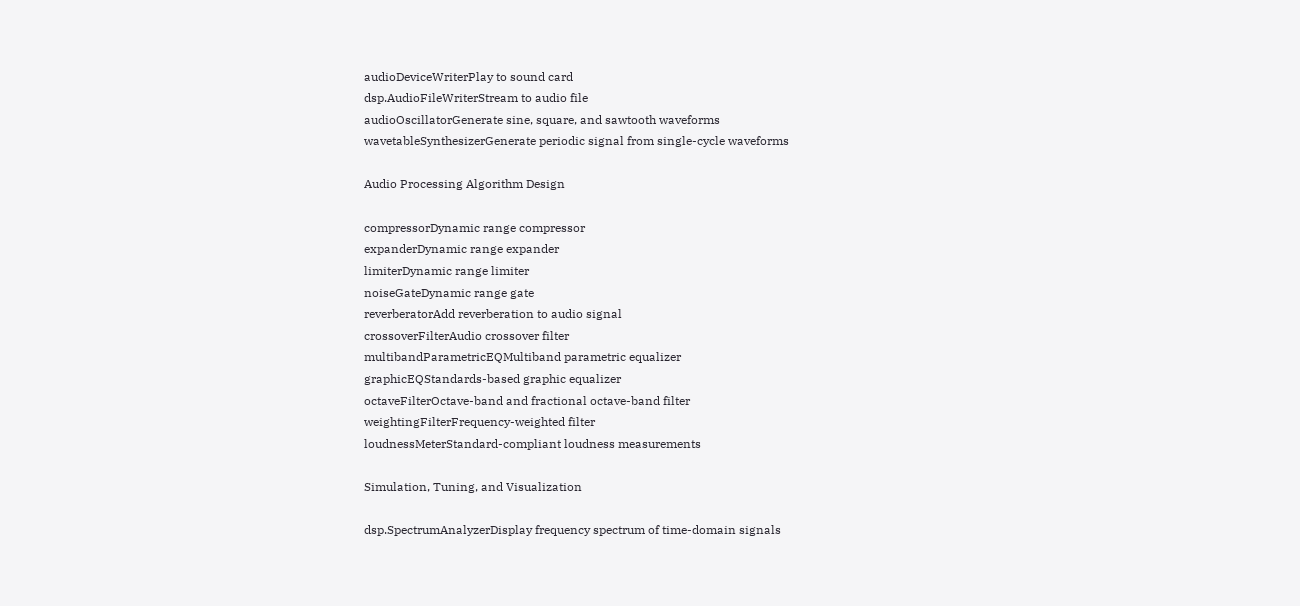audioDeviceWriterPlay to sound card
dsp.AudioFileWriterStream to audio file
audioOscillatorGenerate sine, square, and sawtooth waveforms
wavetableSynthesizerGenerate periodic signal from single-cycle waveforms

Audio Processing Algorithm Design

compressorDynamic range compressor
expanderDynamic range expander
limiterDynamic range limiter
noiseGateDynamic range gate
reverberatorAdd reverberation to audio signal
crossoverFilterAudio crossover filter
multibandParametricEQMultiband parametric equalizer
graphicEQStandards-based graphic equalizer
octaveFilterOctave-band and fractional octave-band filter
weightingFilterFrequency-weighted filter
loudnessMeterStandard-compliant loudness measurements

Simulation, Tuning, and Visualization

dsp.SpectrumAnalyzerDisplay frequency spectrum of time-domain signals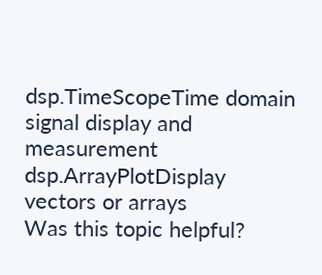dsp.TimeScopeTime domain signal display and measurement
dsp.ArrayPlotDisplay vectors or arrays
Was this topic helpful?